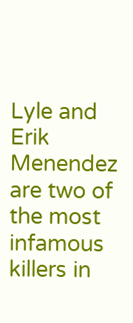Lyle and Erik Menendez are two of the most infamous killers in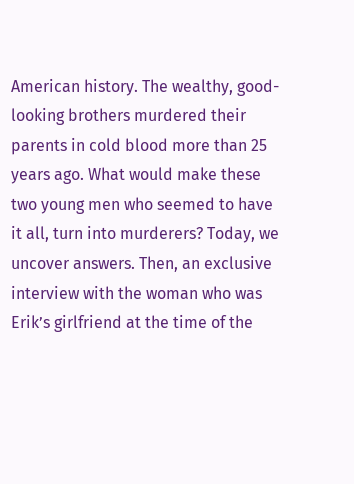American history. The wealthy, good-looking brothers murdered their parents in cold blood more than 25 years ago. What would make these two young men who seemed to have it all, turn into murderers? Today, we uncover answers. Then, an exclusive interview with the woman who was Erik’s girlfriend at the time of the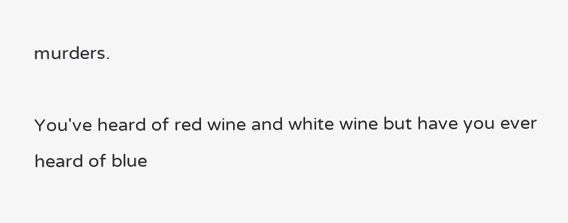murders.

You've heard of red wine and white wine but have you ever heard of blue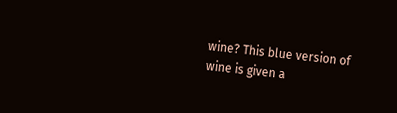wine? This blue version of wine is given a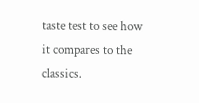taste test to see how it compares to the classics.